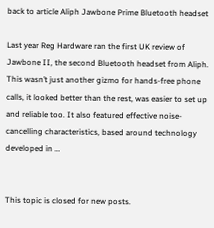back to article Aliph Jawbone Prime Bluetooth headset

Last year Reg Hardware ran the first UK review of Jawbone II, the second Bluetooth headset from Aliph. This wasn’t just another gizmo for hands-free phone calls, it looked better than the rest, was easier to set up and reliable too. It also featured effective noise-cancelling characteristics, based around technology developed in …


This topic is closed for new posts.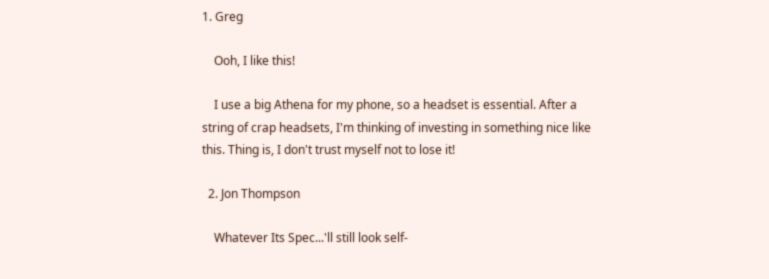1. Greg

    Ooh, I like this!

    I use a big Athena for my phone, so a headset is essential. After a string of crap headsets, I'm thinking of investing in something nice like this. Thing is, I don't trust myself not to lose it!

  2. Jon Thompson

    Whatever Its Spec...'ll still look self-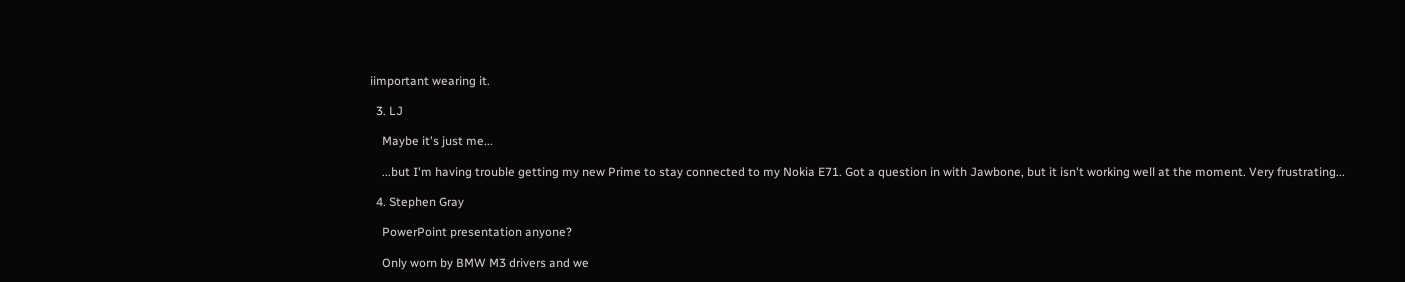iimportant wearing it.

  3. LJ

    Maybe it's just me...

    ...but I'm having trouble getting my new Prime to stay connected to my Nokia E71. Got a question in with Jawbone, but it isn't working well at the moment. Very frustrating...

  4. Stephen Gray

    PowerPoint presentation anyone?

    Only worn by BMW M3 drivers and we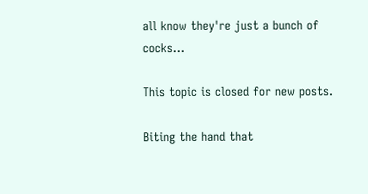all know they're just a bunch of cocks...

This topic is closed for new posts.

Biting the hand that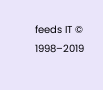feeds IT © 1998–2019